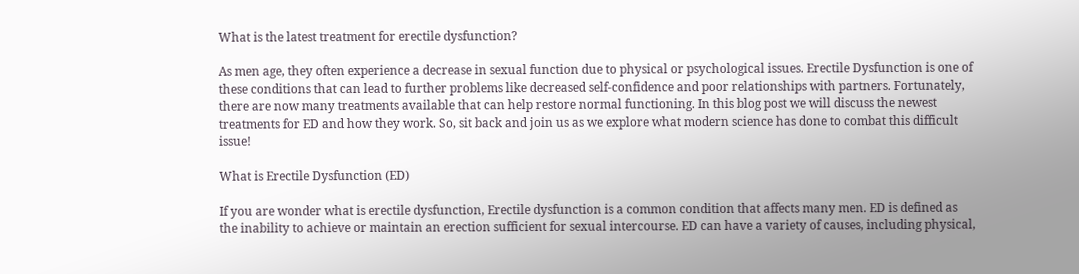What is the latest treatment for erectile dysfunction?

As men age, they often experience a decrease in sexual function due to physical or psychological issues. Erectile Dysfunction is one of these conditions that can lead to further problems like decreased self-confidence and poor relationships with partners. Fortunately, there are now many treatments available that can help restore normal functioning. In this blog post we will discuss the newest treatments for ED and how they work. So, sit back and join us as we explore what modern science has done to combat this difficult issue!

What is Erectile Dysfunction (ED)

If you are wonder what is erectile dysfunction, Erectile dysfunction is a common condition that affects many men. ED is defined as the inability to achieve or maintain an erection sufficient for sexual intercourse. ED can have a variety of causes, including physical,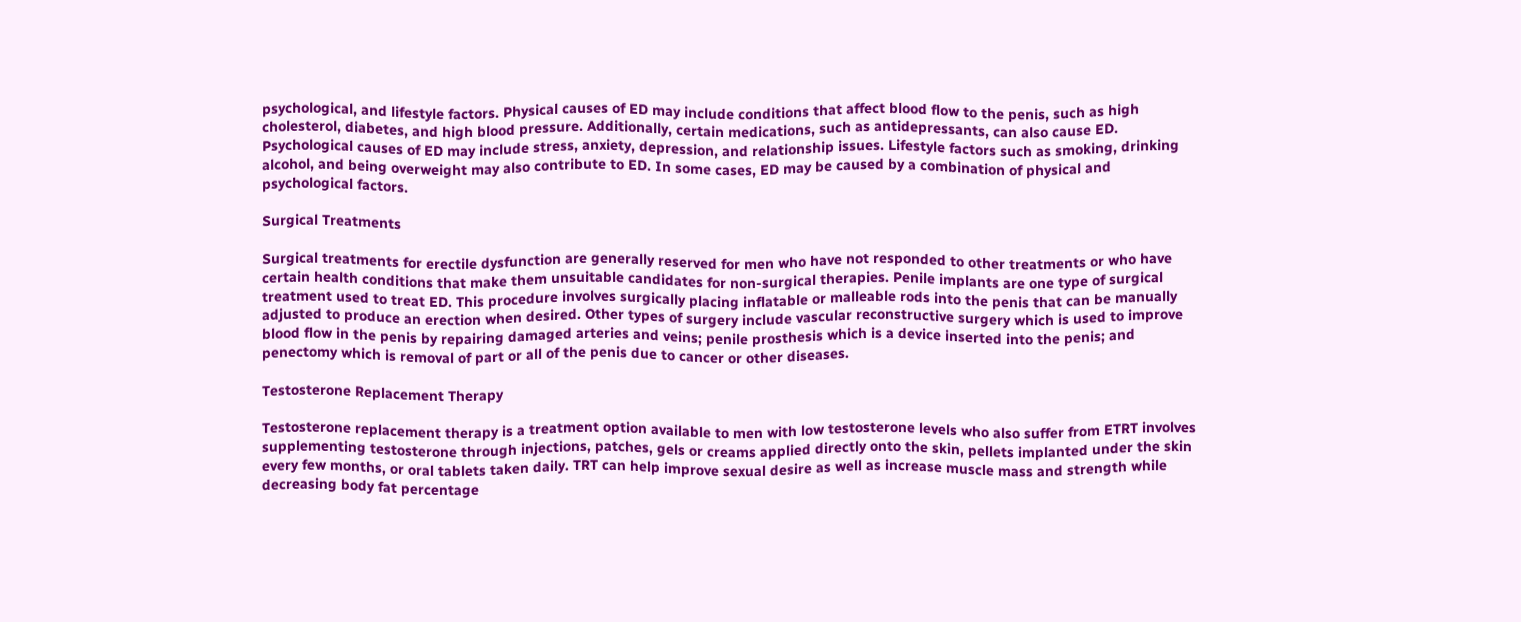psychological, and lifestyle factors. Physical causes of ED may include conditions that affect blood flow to the penis, such as high cholesterol, diabetes, and high blood pressure. Additionally, certain medications, such as antidepressants, can also cause ED. Psychological causes of ED may include stress, anxiety, depression, and relationship issues. Lifestyle factors such as smoking, drinking alcohol, and being overweight may also contribute to ED. In some cases, ED may be caused by a combination of physical and psychological factors.

Surgical Treatments

Surgical treatments for erectile dysfunction are generally reserved for men who have not responded to other treatments or who have certain health conditions that make them unsuitable candidates for non-surgical therapies. Penile implants are one type of surgical treatment used to treat ED. This procedure involves surgically placing inflatable or malleable rods into the penis that can be manually adjusted to produce an erection when desired. Other types of surgery include vascular reconstructive surgery which is used to improve blood flow in the penis by repairing damaged arteries and veins; penile prosthesis which is a device inserted into the penis; and penectomy which is removal of part or all of the penis due to cancer or other diseases.

Testosterone Replacement Therapy

Testosterone replacement therapy is a treatment option available to men with low testosterone levels who also suffer from ETRT involves supplementing testosterone through injections, patches, gels or creams applied directly onto the skin, pellets implanted under the skin every few months, or oral tablets taken daily. TRT can help improve sexual desire as well as increase muscle mass and strength while decreasing body fat percentage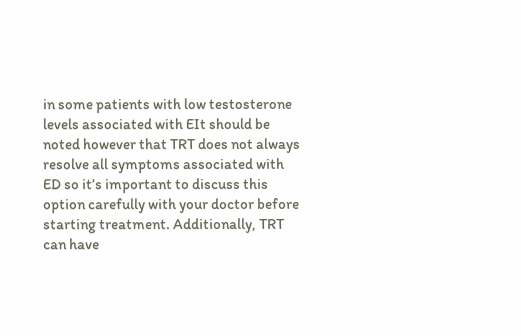in some patients with low testosterone levels associated with EIt should be noted however that TRT does not always resolve all symptoms associated with ED so it’s important to discuss this option carefully with your doctor before starting treatment. Additionally, TRT can have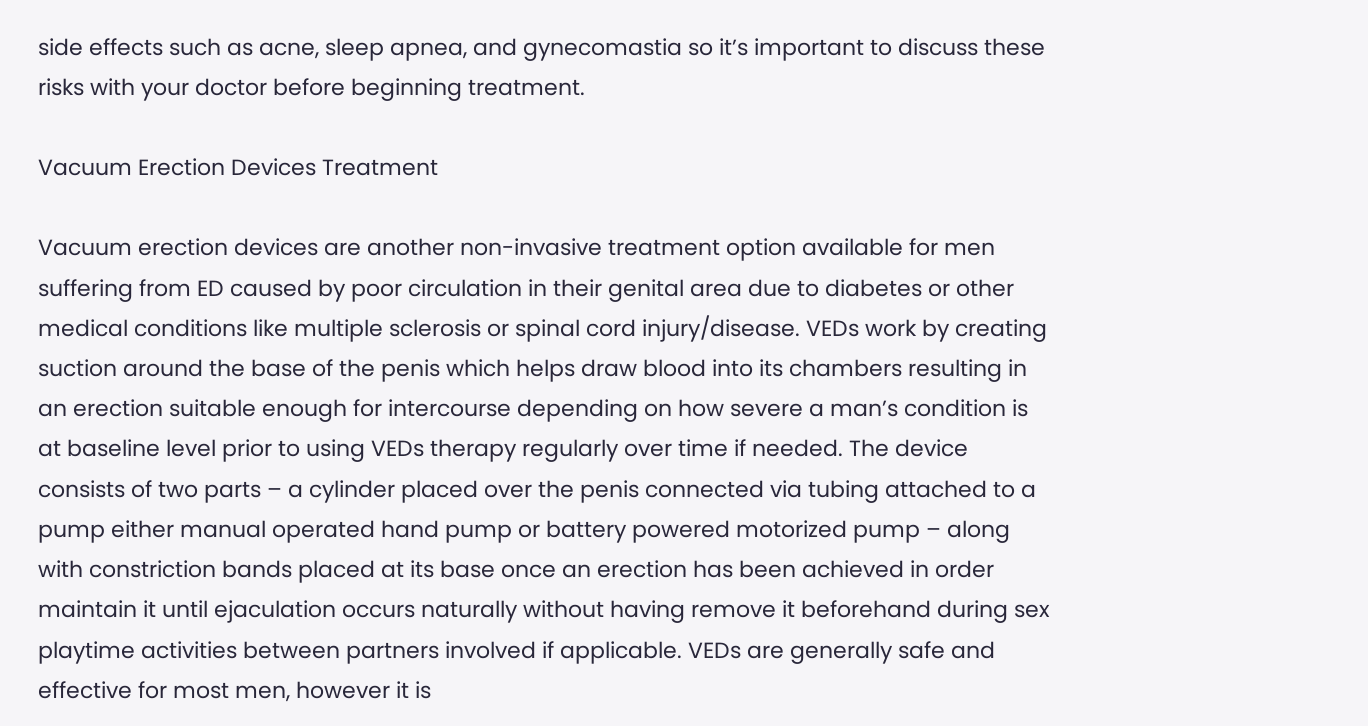side effects such as acne, sleep apnea, and gynecomastia so it’s important to discuss these risks with your doctor before beginning treatment.

Vacuum Erection Devices Treatment

Vacuum erection devices are another non-invasive treatment option available for men suffering from ED caused by poor circulation in their genital area due to diabetes or other medical conditions like multiple sclerosis or spinal cord injury/disease. VEDs work by creating suction around the base of the penis which helps draw blood into its chambers resulting in an erection suitable enough for intercourse depending on how severe a man’s condition is at baseline level prior to using VEDs therapy regularly over time if needed. The device consists of two parts – a cylinder placed over the penis connected via tubing attached to a pump either manual operated hand pump or battery powered motorized pump – along with constriction bands placed at its base once an erection has been achieved in order maintain it until ejaculation occurs naturally without having remove it beforehand during sex playtime activities between partners involved if applicable. VEDs are generally safe and effective for most men, however it is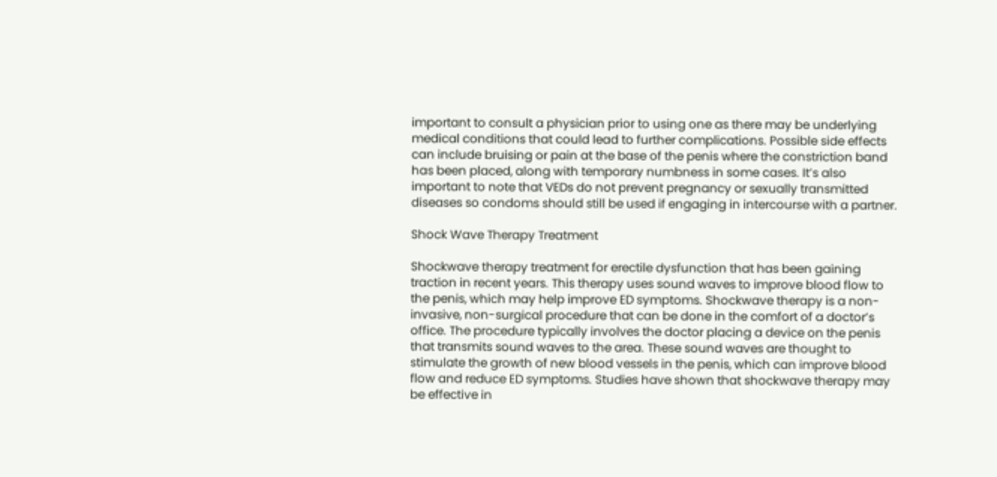important to consult a physician prior to using one as there may be underlying medical conditions that could lead to further complications. Possible side effects can include bruising or pain at the base of the penis where the constriction band has been placed, along with temporary numbness in some cases. It’s also important to note that VEDs do not prevent pregnancy or sexually transmitted diseases so condoms should still be used if engaging in intercourse with a partner.

Shock Wave Therapy Treatment

Shockwave therapy treatment for erectile dysfunction that has been gaining traction in recent years. This therapy uses sound waves to improve blood flow to the penis, which may help improve ED symptoms. Shockwave therapy is a non-invasive, non-surgical procedure that can be done in the comfort of a doctor’s office. The procedure typically involves the doctor placing a device on the penis that transmits sound waves to the area. These sound waves are thought to stimulate the growth of new blood vessels in the penis, which can improve blood flow and reduce ED symptoms. Studies have shown that shockwave therapy may be effective in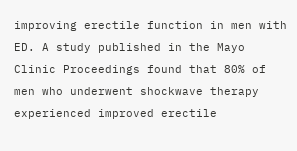improving erectile function in men with ED. A study published in the Mayo Clinic Proceedings found that 80% of men who underwent shockwave therapy experienced improved erectile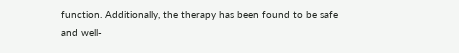function. Additionally, the therapy has been found to be safe and well-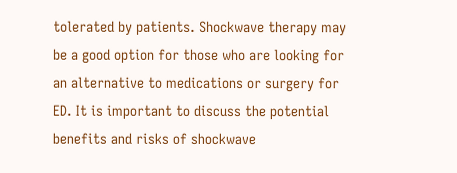tolerated by patients. Shockwave therapy may be a good option for those who are looking for an alternative to medications or surgery for ED. It is important to discuss the potential benefits and risks of shockwave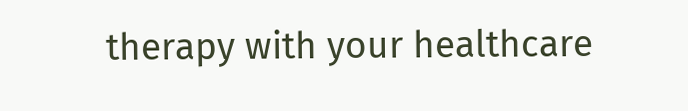therapy with your healthcare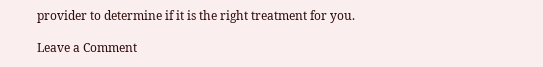provider to determine if it is the right treatment for you.

Leave a Comment